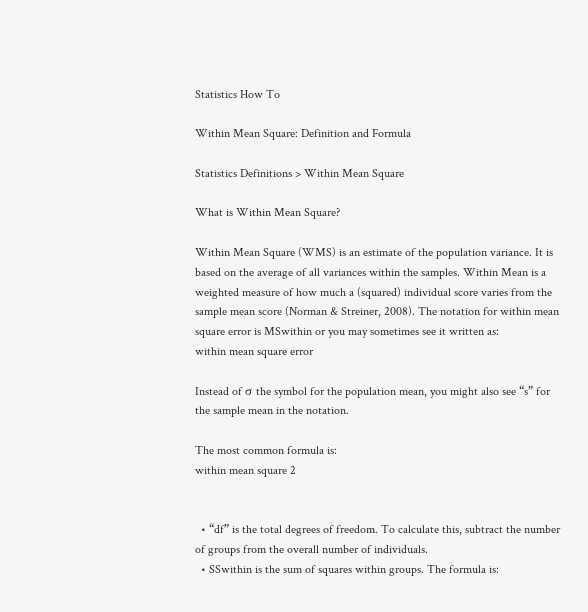Statistics How To

Within Mean Square: Definition and Formula

Statistics Definitions > Within Mean Square

What is Within Mean Square?

Within Mean Square (WMS) is an estimate of the population variance. It is based on the average of all variances within the samples. Within Mean is a weighted measure of how much a (squared) individual score varies from the sample mean score (Norman & Streiner, 2008). The notation for within mean square error is MSwithin or you may sometimes see it written as:
within mean square error

Instead of σ the symbol for the population mean, you might also see “s” for the sample mean in the notation.

The most common formula is:
within mean square 2


  • “df” is the total degrees of freedom. To calculate this, subtract the number of groups from the overall number of individuals.
  • SSwithin is the sum of squares within groups. The formula is: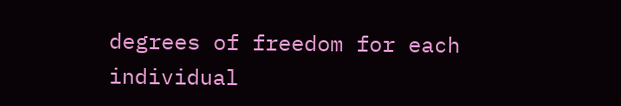degrees of freedom for each individual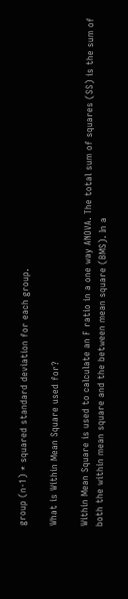group (n-1) * squared standard deviation for each group.

What is Within Mean Square used for?

Within Mean Square is used to calculate an F ratio in a one way ANOVA. The total sum of squares (SS) is the sum of both the within mean square and the between mean square (BMS). In a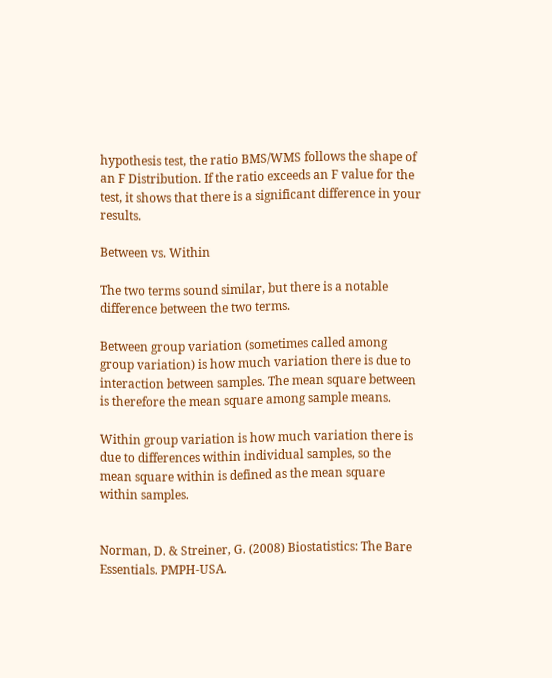hypothesis test, the ratio BMS/WMS follows the shape of an F Distribution. If the ratio exceeds an F value for the test, it shows that there is a significant difference in your results.

Between vs. Within

The two terms sound similar, but there is a notable difference between the two terms.

Between group variation (sometimes called among group variation) is how much variation there is due to interaction between samples. The mean square between is therefore the mean square among sample means.

Within group variation is how much variation there is due to differences within individual samples, so the mean square within is defined as the mean square within samples.


Norman, D. & Streiner, G. (2008) Biostatistics: The Bare Essentials. PMPH-USA.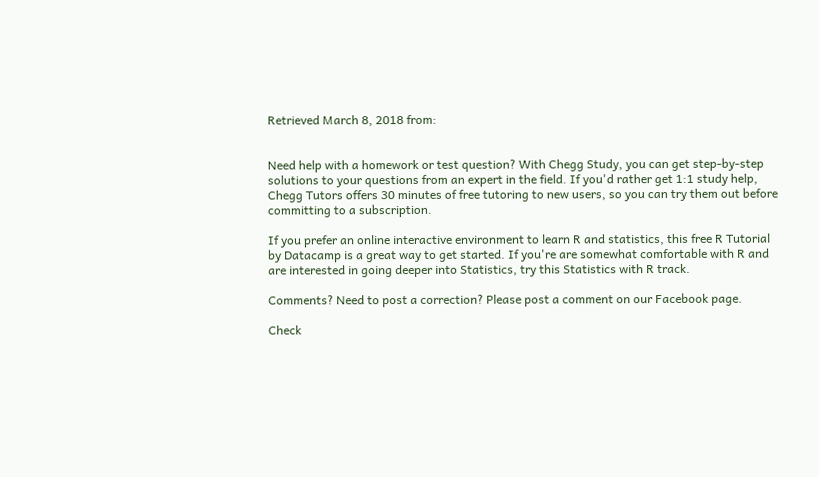Retrieved March 8, 2018 from:


Need help with a homework or test question? With Chegg Study, you can get step-by-step solutions to your questions from an expert in the field. If you'd rather get 1:1 study help, Chegg Tutors offers 30 minutes of free tutoring to new users, so you can try them out before committing to a subscription.

If you prefer an online interactive environment to learn R and statistics, this free R Tutorial by Datacamp is a great way to get started. If you're are somewhat comfortable with R and are interested in going deeper into Statistics, try this Statistics with R track.

Comments? Need to post a correction? Please post a comment on our Facebook page.

Check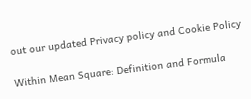out our updated Privacy policy and Cookie Policy

Within Mean Square: Definition and Formula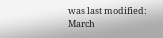was last modified: March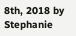8th, 2018 by Stephanie